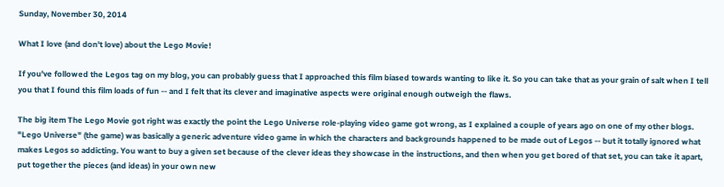Sunday, November 30, 2014

What I love (and don't love) about the Lego Movie!

If you've followed the Legos tag on my blog, you can probably guess that I approached this film biased towards wanting to like it. So you can take that as your grain of salt when I tell you that I found this film loads of fun -- and I felt that its clever and imaginative aspects were original enough outweigh the flaws.

The big item The Lego Movie got right was exactly the point the Lego Universe role-playing video game got wrong, as I explained a couple of years ago on one of my other blogs. "Lego Universe" (the game) was basically a generic adventure video game in which the characters and backgrounds happened to be made out of Legos -- but it totally ignored what makes Legos so addicting. You want to buy a given set because of the clever ideas they showcase in the instructions, and then when you get bored of that set, you can take it apart, put together the pieces (and ideas) in your own new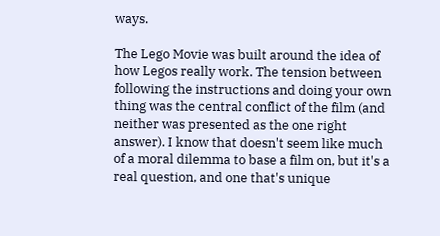ways.

The Lego Movie was built around the idea of how Legos really work. The tension between following the instructions and doing your own thing was the central conflict of the film (and neither was presented as the one right answer). I know that doesn't seem like much of a moral dilemma to base a film on, but it's a real question, and one that's unique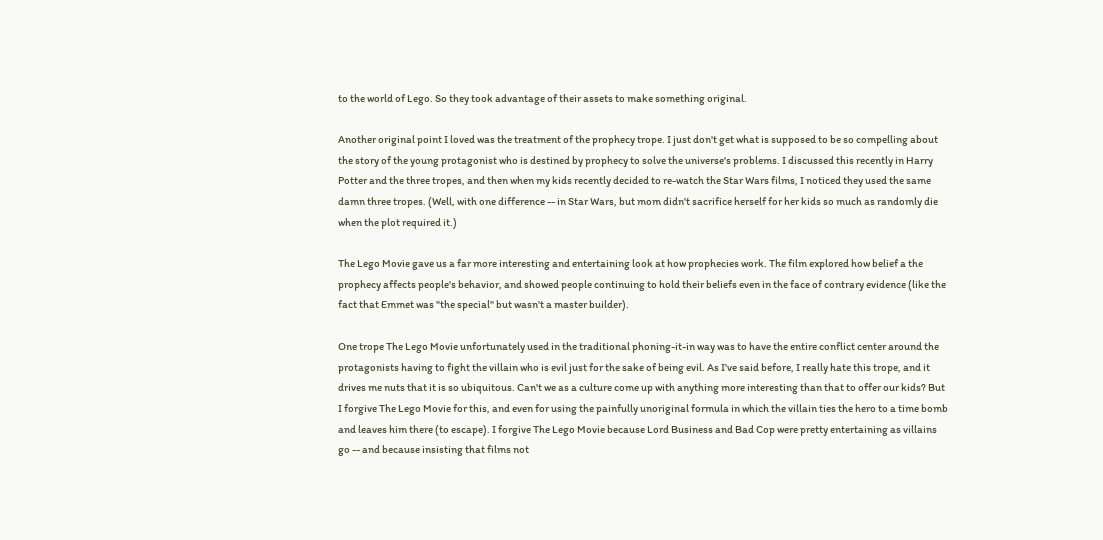to the world of Lego. So they took advantage of their assets to make something original.

Another original point I loved was the treatment of the prophecy trope. I just don't get what is supposed to be so compelling about the story of the young protagonist who is destined by prophecy to solve the universe's problems. I discussed this recently in Harry Potter and the three tropes, and then when my kids recently decided to re-watch the Star Wars films, I noticed they used the same damn three tropes. (Well, with one difference -- in Star Wars, but mom didn't sacrifice herself for her kids so much as randomly die when the plot required it.)

The Lego Movie gave us a far more interesting and entertaining look at how prophecies work. The film explored how belief a the prophecy affects people's behavior, and showed people continuing to hold their beliefs even in the face of contrary evidence (like the fact that Emmet was "the special" but wasn't a master builder).

One trope The Lego Movie unfortunately used in the traditional phoning-it-in way was to have the entire conflict center around the protagonists having to fight the villain who is evil just for the sake of being evil. As I've said before, I really hate this trope, and it drives me nuts that it is so ubiquitous. Can't we as a culture come up with anything more interesting than that to offer our kids? But I forgive The Lego Movie for this, and even for using the painfully unoriginal formula in which the villain ties the hero to a time bomb and leaves him there (to escape). I forgive The Lego Movie because Lord Business and Bad Cop were pretty entertaining as villains go -- and because insisting that films not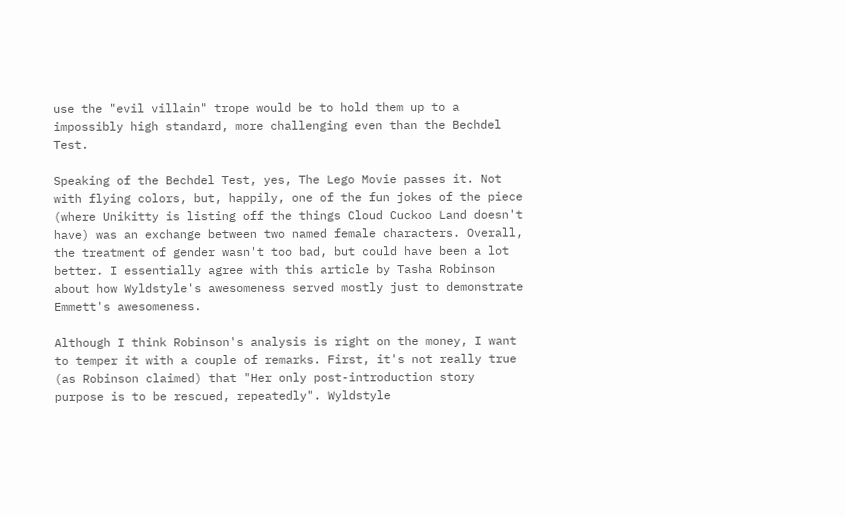use the "evil villain" trope would be to hold them up to a impossibly high standard, more challenging even than the Bechdel Test.

Speaking of the Bechdel Test, yes, The Lego Movie passes it. Not with flying colors, but, happily, one of the fun jokes of the piece (where Unikitty is listing off the things Cloud Cuckoo Land doesn't have) was an exchange between two named female characters. Overall, the treatment of gender wasn't too bad, but could have been a lot better. I essentially agree with this article by Tasha Robinson about how Wyldstyle's awesomeness served mostly just to demonstrate Emmett's awesomeness.

Although I think Robinson's analysis is right on the money, I want to temper it with a couple of remarks. First, it's not really true (as Robinson claimed) that "Her only post-introduction story purpose is to be rescued, repeatedly". Wyldstyle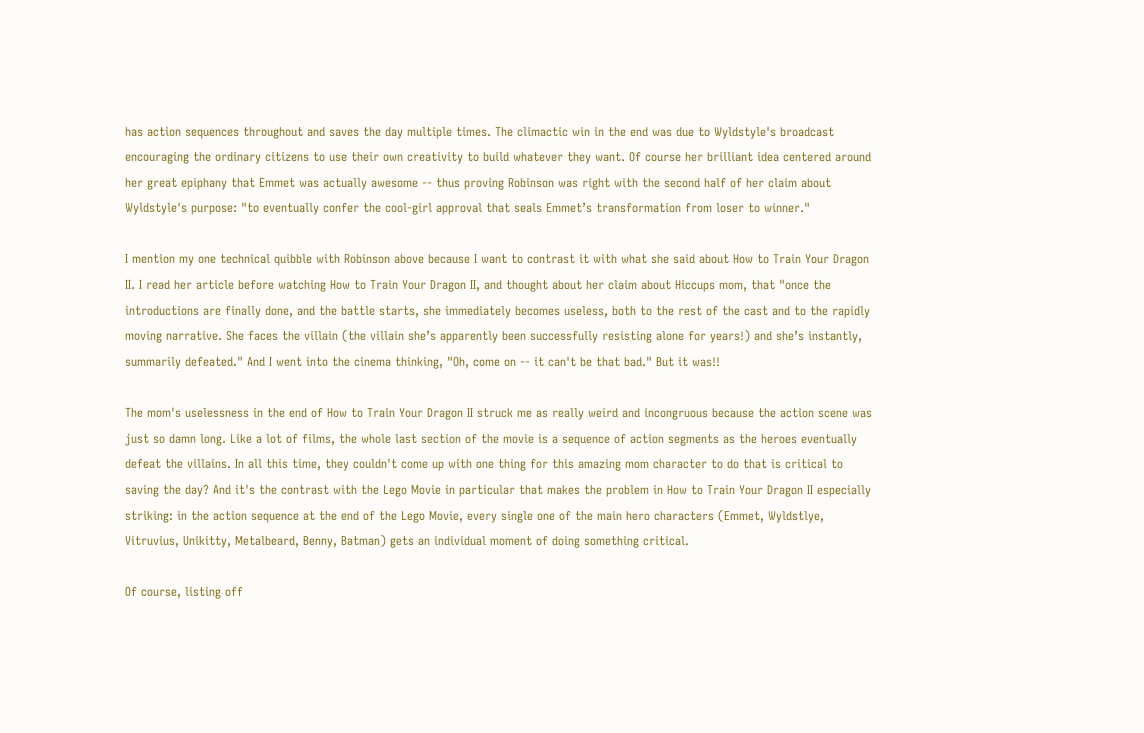has action sequences throughout and saves the day multiple times. The climactic win in the end was due to Wyldstyle's broadcast encouraging the ordinary citizens to use their own creativity to build whatever they want. Of course her brilliant idea centered around her great epiphany that Emmet was actually awesome -- thus proving Robinson was right with the second half of her claim about Wyldstyle's purpose: "to eventually confer the cool-girl approval that seals Emmet’s transformation from loser to winner."

I mention my one technical quibble with Robinson above because I want to contrast it with what she said about How to Train Your Dragon II. I read her article before watching How to Train Your Dragon II, and thought about her claim about Hiccups mom, that "once the introductions are finally done, and the battle starts, she immediately becomes useless, both to the rest of the cast and to the rapidly moving narrative. She faces the villain (the villain she’s apparently been successfully resisting alone for years!) and she’s instantly, summarily defeated." And I went into the cinema thinking, "Oh, come on -- it can't be that bad." But it was!!

The mom's uselessness in the end of How to Train Your Dragon II struck me as really weird and incongruous because the action scene was just so damn long. Like a lot of films, the whole last section of the movie is a sequence of action segments as the heroes eventually defeat the villains. In all this time, they couldn't come up with one thing for this amazing mom character to do that is critical to saving the day? And it's the contrast with the Lego Movie in particular that makes the problem in How to Train Your Dragon II especially striking: in the action sequence at the end of the Lego Movie, every single one of the main hero characters (Emmet, Wyldstlye, Vitruvius, Unikitty, Metalbeard, Benny, Batman) gets an individual moment of doing something critical.

Of course, listing off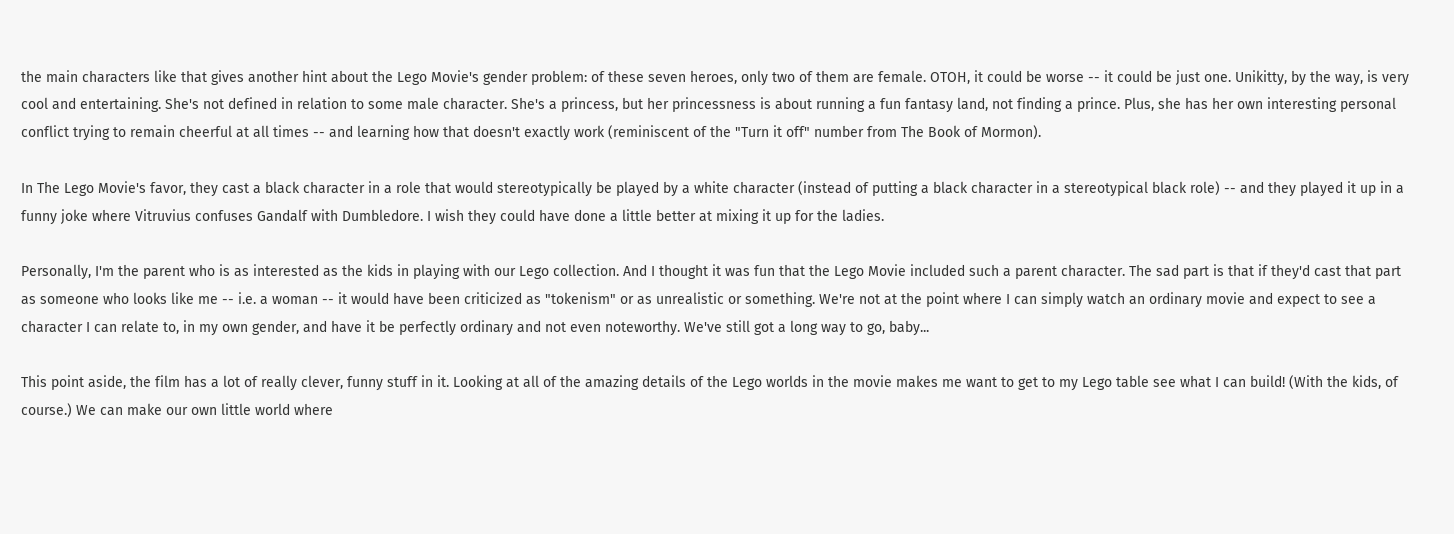the main characters like that gives another hint about the Lego Movie's gender problem: of these seven heroes, only two of them are female. OTOH, it could be worse -- it could be just one. Unikitty, by the way, is very cool and entertaining. She's not defined in relation to some male character. She's a princess, but her princessness is about running a fun fantasy land, not finding a prince. Plus, she has her own interesting personal conflict trying to remain cheerful at all times -- and learning how that doesn't exactly work (reminiscent of the "Turn it off" number from The Book of Mormon).

In The Lego Movie's favor, they cast a black character in a role that would stereotypically be played by a white character (instead of putting a black character in a stereotypical black role) -- and they played it up in a funny joke where Vitruvius confuses Gandalf with Dumbledore. I wish they could have done a little better at mixing it up for the ladies.

Personally, I'm the parent who is as interested as the kids in playing with our Lego collection. And I thought it was fun that the Lego Movie included such a parent character. The sad part is that if they'd cast that part as someone who looks like me -- i.e. a woman -- it would have been criticized as "tokenism" or as unrealistic or something. We're not at the point where I can simply watch an ordinary movie and expect to see a character I can relate to, in my own gender, and have it be perfectly ordinary and not even noteworthy. We've still got a long way to go, baby...

This point aside, the film has a lot of really clever, funny stuff in it. Looking at all of the amazing details of the Lego worlds in the movie makes me want to get to my Lego table see what I can build! (With the kids, of course.) We can make our own little world where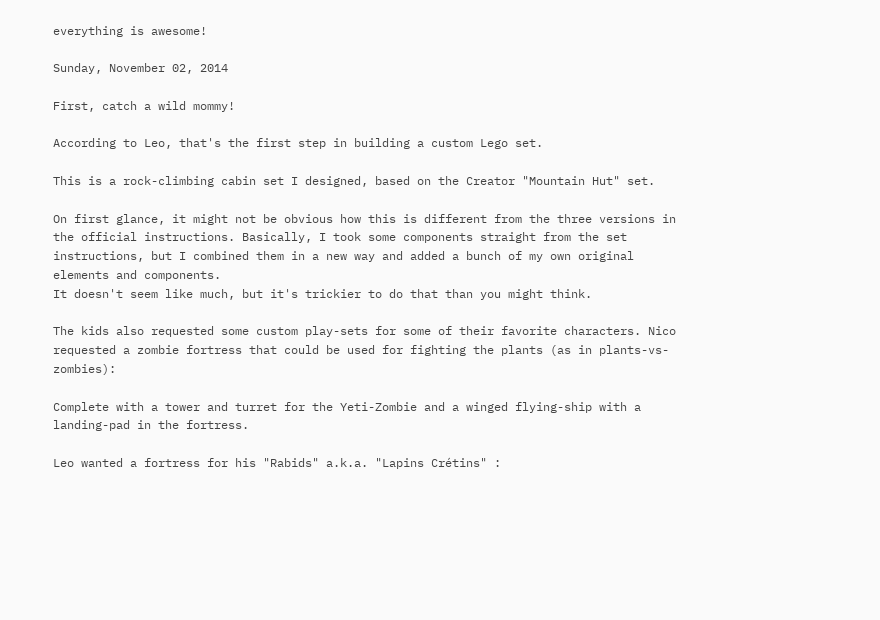everything is awesome!

Sunday, November 02, 2014

First, catch a wild mommy!

According to Leo, that's the first step in building a custom Lego set.

This is a rock-climbing cabin set I designed, based on the Creator "Mountain Hut" set.

On first glance, it might not be obvious how this is different from the three versions in the official instructions. Basically, I took some components straight from the set instructions, but I combined them in a new way and added a bunch of my own original elements and components.
It doesn't seem like much, but it's trickier to do that than you might think.

The kids also requested some custom play-sets for some of their favorite characters. Nico requested a zombie fortress that could be used for fighting the plants (as in plants-vs-zombies):

Complete with a tower and turret for the Yeti-Zombie and a winged flying-ship with a landing-pad in the fortress.

Leo wanted a fortress for his "Rabids" a.k.a. "Lapins Crétins" :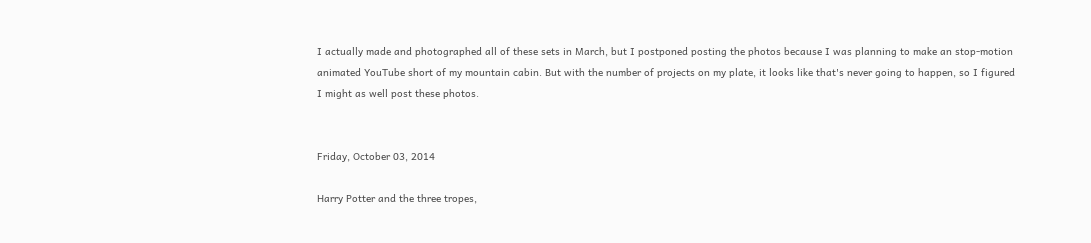I actually made and photographed all of these sets in March, but I postponed posting the photos because I was planning to make an stop-motion animated YouTube short of my mountain cabin. But with the number of projects on my plate, it looks like that's never going to happen, so I figured I might as well post these photos.


Friday, October 03, 2014

Harry Potter and the three tropes,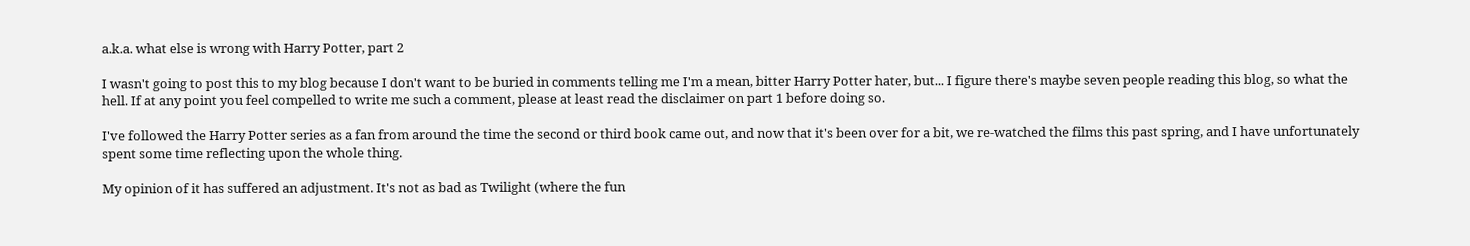a.k.a. what else is wrong with Harry Potter, part 2

I wasn't going to post this to my blog because I don't want to be buried in comments telling me I'm a mean, bitter Harry Potter hater, but... I figure there's maybe seven people reading this blog, so what the hell. If at any point you feel compelled to write me such a comment, please at least read the disclaimer on part 1 before doing so.

I've followed the Harry Potter series as a fan from around the time the second or third book came out, and now that it's been over for a bit, we re-watched the films this past spring, and I have unfortunately spent some time reflecting upon the whole thing.

My opinion of it has suffered an adjustment. It's not as bad as Twilight (where the fun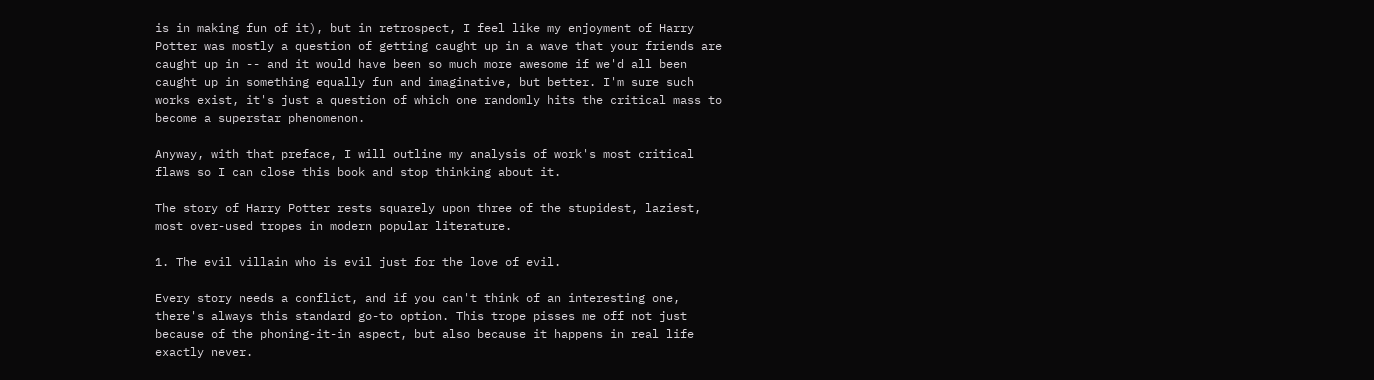is in making fun of it), but in retrospect, I feel like my enjoyment of Harry Potter was mostly a question of getting caught up in a wave that your friends are caught up in -- and it would have been so much more awesome if we'd all been caught up in something equally fun and imaginative, but better. I'm sure such works exist, it's just a question of which one randomly hits the critical mass to become a superstar phenomenon.

Anyway, with that preface, I will outline my analysis of work's most critical flaws so I can close this book and stop thinking about it.

The story of Harry Potter rests squarely upon three of the stupidest, laziest, most over-used tropes in modern popular literature.

1. The evil villain who is evil just for the love of evil.

Every story needs a conflict, and if you can't think of an interesting one, there's always this standard go-to option. This trope pisses me off not just because of the phoning-it-in aspect, but also because it happens in real life exactly never.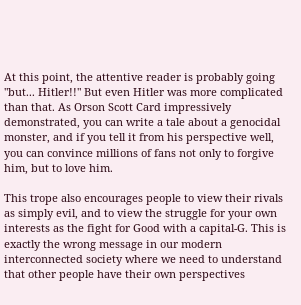At this point, the attentive reader is probably going "but... Hitler!!" But even Hitler was more complicated than that. As Orson Scott Card impressively demonstrated, you can write a tale about a genocidal monster, and if you tell it from his perspective well, you can convince millions of fans not only to forgive him, but to love him.

This trope also encourages people to view their rivals as simply evil, and to view the struggle for your own interests as the fight for Good with a capital-G. This is exactly the wrong message in our modern interconnected society where we need to understand that other people have their own perspectives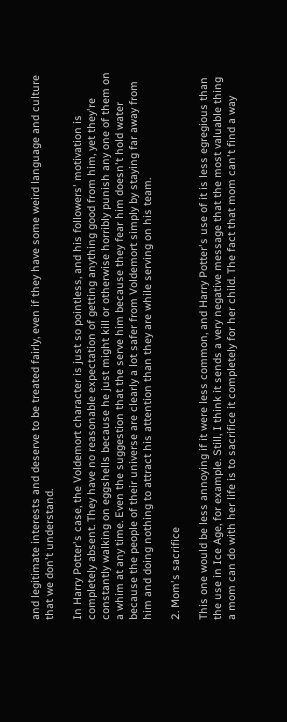and legitimate interests and deserve to be treated fairly, even if they have some weird language and culture that we don't understand.

In Harry Potter's case, the Voldemort character is just so pointless, and his followers' motivation is completely absent. They have no reasonable expectation of getting anything good from him, yet they're constantly walking on eggshells because he just might kill or otherwise horribly punish any one of them on a whim at any time. Even the suggestion that the serve him because they fear him doesn't hold water because the people of their universe are clearly a lot safer from Voldemort simply by staying far away from him and doing nothing to attract his attention than they are while serving on his team.

2. Mom's sacrifice

This one would be less annoying if it were less common, and Harry Potter's use of it is less egregious than the use in Ice Age, for example. Still, I think it sends a very negative message that the most valuable thing a mom can do with her life is to sacrifice it completely for her child. The fact that mom can't find a way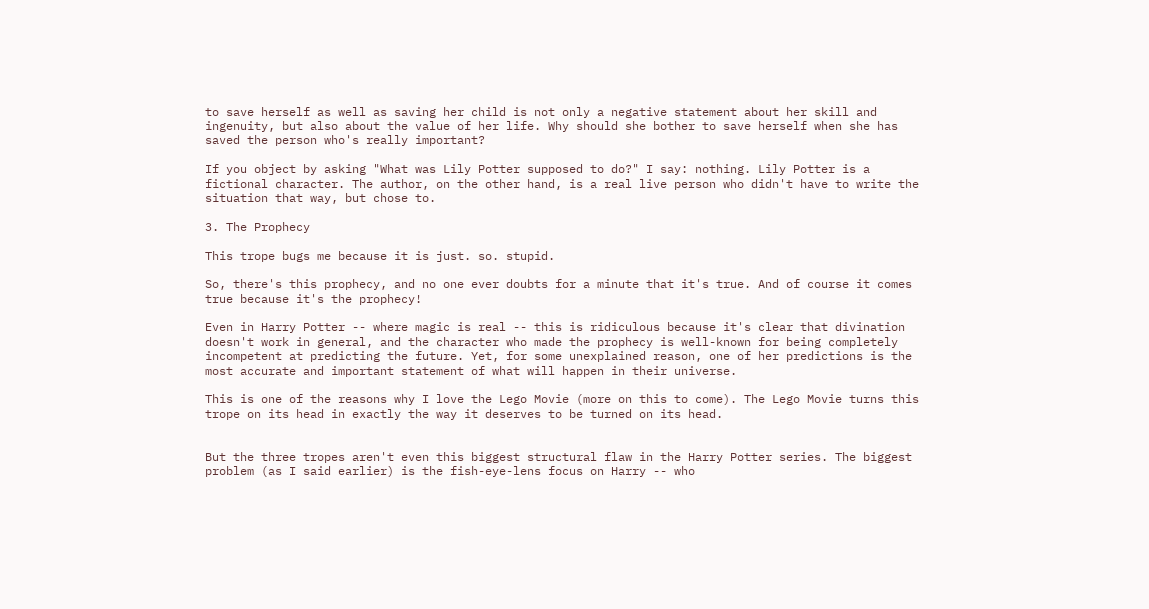to save herself as well as saving her child is not only a negative statement about her skill and ingenuity, but also about the value of her life. Why should she bother to save herself when she has saved the person who's really important?

If you object by asking "What was Lily Potter supposed to do?" I say: nothing. Lily Potter is a fictional character. The author, on the other hand, is a real live person who didn't have to write the situation that way, but chose to.

3. The Prophecy

This trope bugs me because it is just. so. stupid.

So, there's this prophecy, and no one ever doubts for a minute that it's true. And of course it comes true because it's the prophecy!

Even in Harry Potter -- where magic is real -- this is ridiculous because it's clear that divination doesn't work in general, and the character who made the prophecy is well-known for being completely incompetent at predicting the future. Yet, for some unexplained reason, one of her predictions is the most accurate and important statement of what will happen in their universe.

This is one of the reasons why I love the Lego Movie (more on this to come). The Lego Movie turns this trope on its head in exactly the way it deserves to be turned on its head.


But the three tropes aren't even this biggest structural flaw in the Harry Potter series. The biggest problem (as I said earlier) is the fish-eye-lens focus on Harry -- who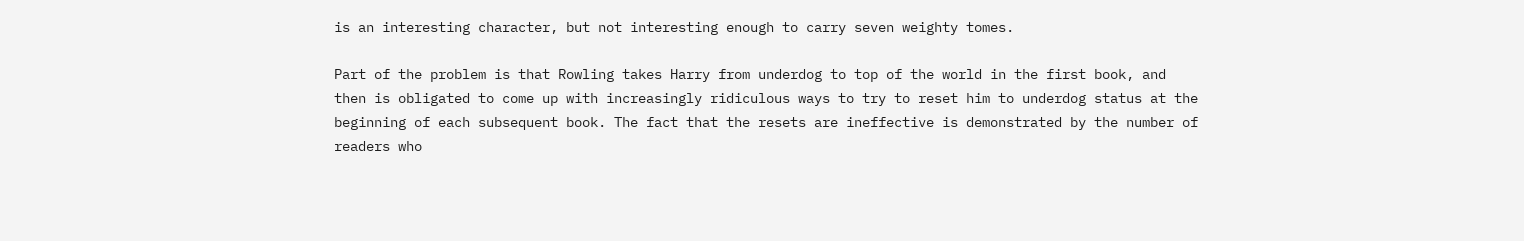is an interesting character, but not interesting enough to carry seven weighty tomes.

Part of the problem is that Rowling takes Harry from underdog to top of the world in the first book, and then is obligated to come up with increasingly ridiculous ways to try to reset him to underdog status at the beginning of each subsequent book. The fact that the resets are ineffective is demonstrated by the number of readers who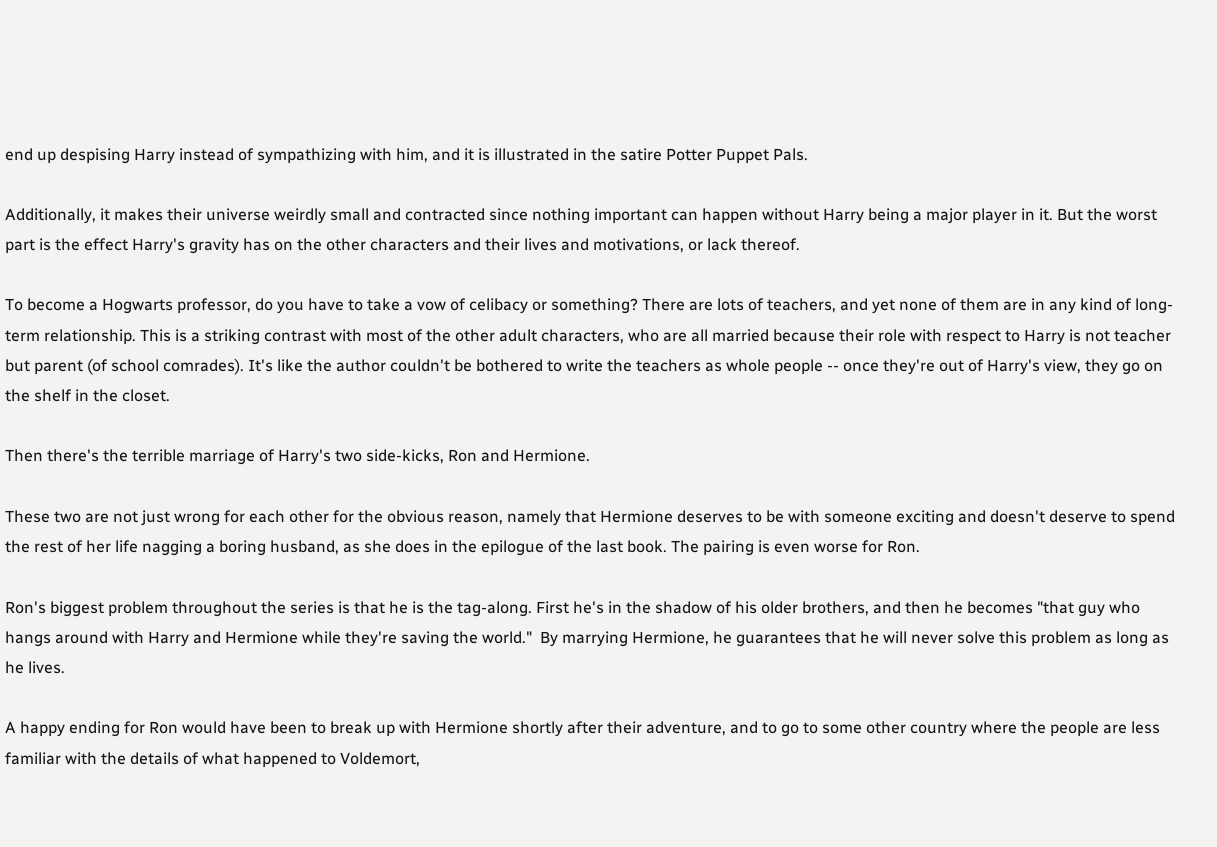end up despising Harry instead of sympathizing with him, and it is illustrated in the satire Potter Puppet Pals.

Additionally, it makes their universe weirdly small and contracted since nothing important can happen without Harry being a major player in it. But the worst part is the effect Harry's gravity has on the other characters and their lives and motivations, or lack thereof.

To become a Hogwarts professor, do you have to take a vow of celibacy or something? There are lots of teachers, and yet none of them are in any kind of long-term relationship. This is a striking contrast with most of the other adult characters, who are all married because their role with respect to Harry is not teacher but parent (of school comrades). It's like the author couldn't be bothered to write the teachers as whole people -- once they're out of Harry's view, they go on the shelf in the closet.

Then there's the terrible marriage of Harry's two side-kicks, Ron and Hermione.

These two are not just wrong for each other for the obvious reason, namely that Hermione deserves to be with someone exciting and doesn't deserve to spend the rest of her life nagging a boring husband, as she does in the epilogue of the last book. The pairing is even worse for Ron.

Ron's biggest problem throughout the series is that he is the tag-along. First he's in the shadow of his older brothers, and then he becomes "that guy who hangs around with Harry and Hermione while they're saving the world."  By marrying Hermione, he guarantees that he will never solve this problem as long as he lives.

A happy ending for Ron would have been to break up with Hermione shortly after their adventure, and to go to some other country where the people are less familiar with the details of what happened to Voldemort,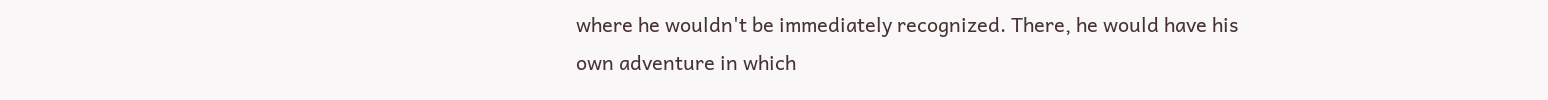where he wouldn't be immediately recognized. There, he would have his own adventure in which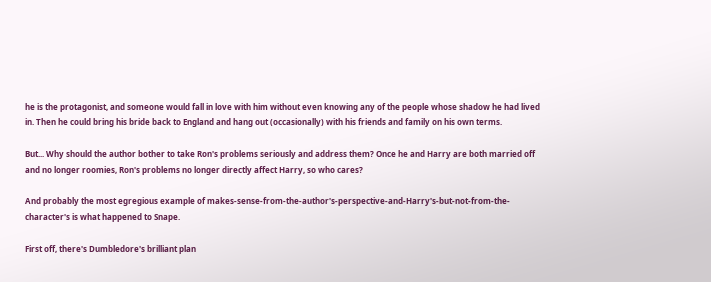he is the protagonist, and someone would fall in love with him without even knowing any of the people whose shadow he had lived in. Then he could bring his bride back to England and hang out (occasionally) with his friends and family on his own terms.

But... Why should the author bother to take Ron's problems seriously and address them? Once he and Harry are both married off and no longer roomies, Ron's problems no longer directly affect Harry, so who cares?

And probably the most egregious example of makes-sense-from-the-author's-perspective-and-Harry's-but-not-from-the-character's is what happened to Snape.

First off, there's Dumbledore's brilliant plan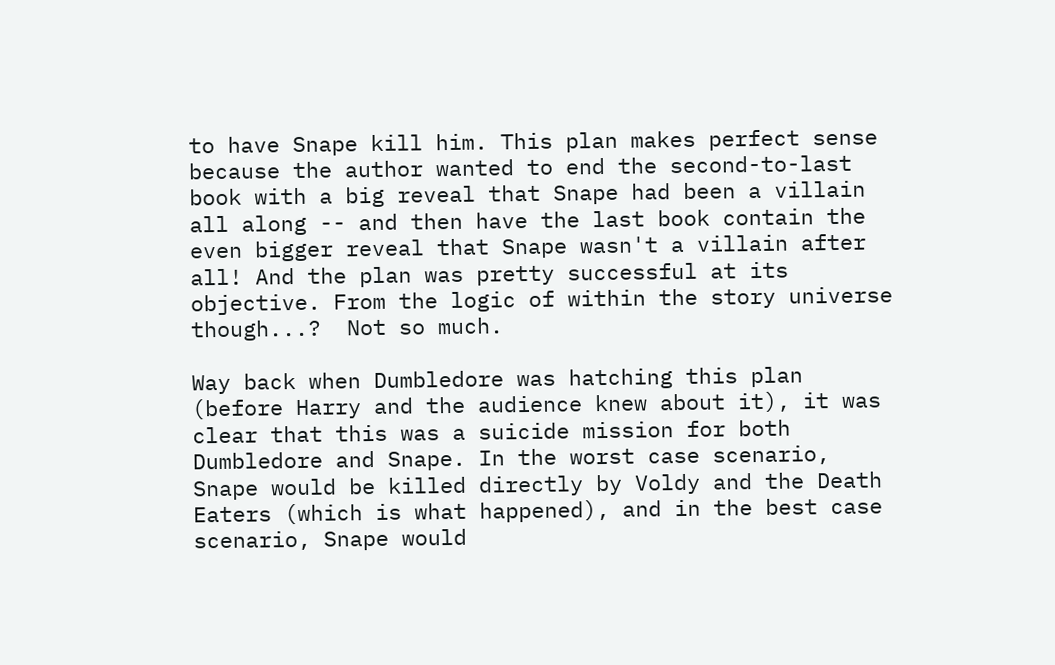to have Snape kill him. This plan makes perfect sense because the author wanted to end the second-to-last book with a big reveal that Snape had been a villain all along -- and then have the last book contain the even bigger reveal that Snape wasn't a villain after all! And the plan was pretty successful at its objective. From the logic of within the story universe though...?  Not so much.

Way back when Dumbledore was hatching this plan (before Harry and the audience knew about it), it was clear that this was a suicide mission for both Dumbledore and Snape. In the worst case scenario, Snape would be killed directly by Voldy and the Death Eaters (which is what happened), and in the best case scenario, Snape would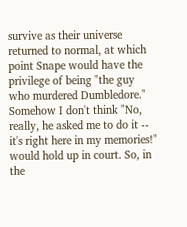survive as their universe returned to normal, at which point Snape would have the privilege of being "the guy who murdered Dumbledore." Somehow I don't think "No, really, he asked me to do it -- it's right here in my memories!" would hold up in court. So, in the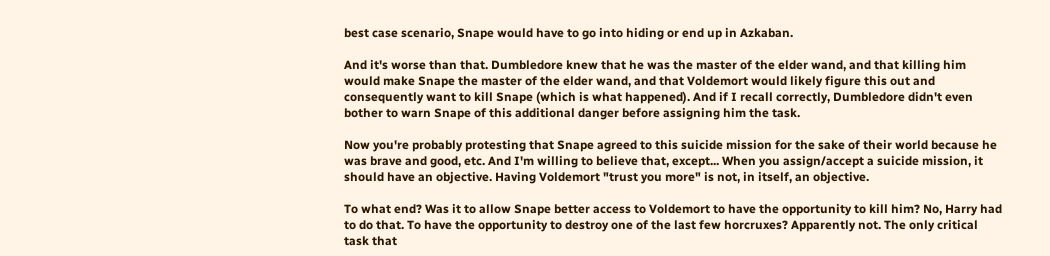best case scenario, Snape would have to go into hiding or end up in Azkaban.

And it's worse than that. Dumbledore knew that he was the master of the elder wand, and that killing him would make Snape the master of the elder wand, and that Voldemort would likely figure this out and consequently want to kill Snape (which is what happened). And if I recall correctly, Dumbledore didn't even bother to warn Snape of this additional danger before assigning him the task.

Now you're probably protesting that Snape agreed to this suicide mission for the sake of their world because he was brave and good, etc. And I'm willing to believe that, except... When you assign/accept a suicide mission, it should have an objective. Having Voldemort "trust you more" is not, in itself, an objective.

To what end? Was it to allow Snape better access to Voldemort to have the opportunity to kill him? No, Harry had to do that. To have the opportunity to destroy one of the last few horcruxes? Apparently not. The only critical task that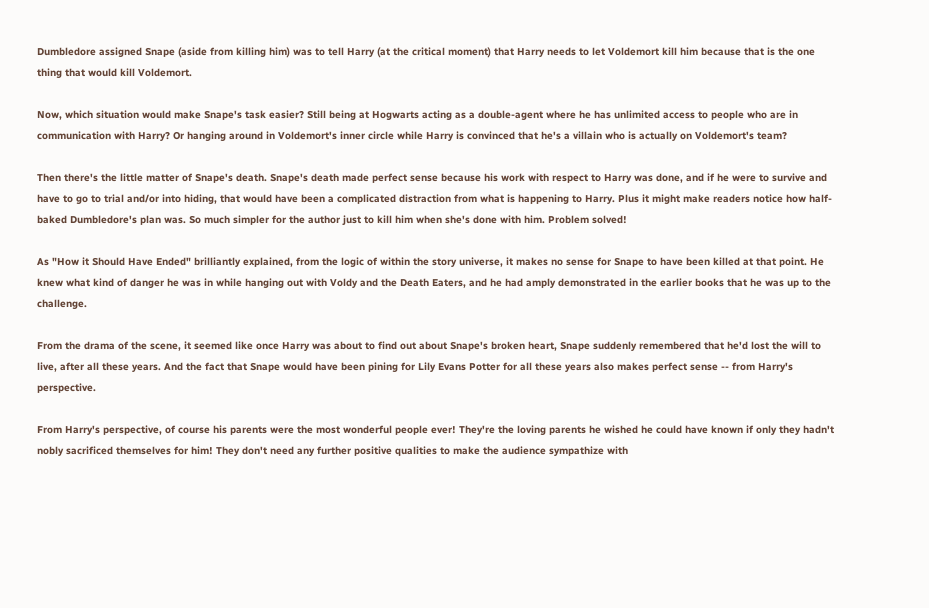Dumbledore assigned Snape (aside from killing him) was to tell Harry (at the critical moment) that Harry needs to let Voldemort kill him because that is the one thing that would kill Voldemort.

Now, which situation would make Snape's task easier? Still being at Hogwarts acting as a double-agent where he has unlimited access to people who are in communication with Harry? Or hanging around in Voldemort's inner circle while Harry is convinced that he's a villain who is actually on Voldemort's team?

Then there's the little matter of Snape's death. Snape's death made perfect sense because his work with respect to Harry was done, and if he were to survive and have to go to trial and/or into hiding, that would have been a complicated distraction from what is happening to Harry. Plus it might make readers notice how half-baked Dumbledore's plan was. So much simpler for the author just to kill him when she's done with him. Problem solved!

As "How it Should Have Ended" brilliantly explained, from the logic of within the story universe, it makes no sense for Snape to have been killed at that point. He knew what kind of danger he was in while hanging out with Voldy and the Death Eaters, and he had amply demonstrated in the earlier books that he was up to the challenge.

From the drama of the scene, it seemed like once Harry was about to find out about Snape's broken heart, Snape suddenly remembered that he'd lost the will to live, after all these years. And the fact that Snape would have been pining for Lily Evans Potter for all these years also makes perfect sense -- from Harry's perspective.

From Harry's perspective, of course his parents were the most wonderful people ever! They're the loving parents he wished he could have known if only they hadn't nobly sacrificed themselves for him! They don't need any further positive qualities to make the audience sympathize with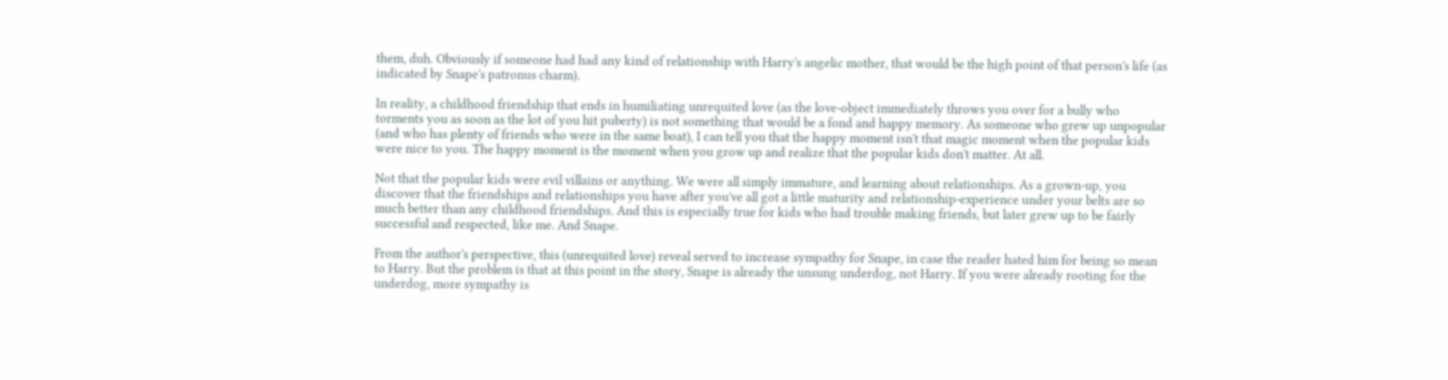them, duh. Obviously if someone had had any kind of relationship with Harry's angelic mother, that would be the high point of that person's life (as indicated by Snape's patronus charm).

In reality, a childhood friendship that ends in humiliating unrequited love (as the love-object immediately throws you over for a bully who torments you as soon as the lot of you hit puberty) is not something that would be a fond and happy memory. As someone who grew up unpopular (and who has plenty of friends who were in the same boat), I can tell you that the happy moment isn't that magic moment when the popular kids were nice to you. The happy moment is the moment when you grow up and realize that the popular kids don't matter. At all.

Not that the popular kids were evil villains or anything. We were all simply immature, and learning about relationships. As a grown-up, you discover that the friendships and relationships you have after you've all got a little maturity and relationship-experience under your belts are so much better than any childhood friendships. And this is especially true for kids who had trouble making friends, but later grew up to be fairly successful and respected, like me. And Snape.

From the author's perspective, this (unrequited love) reveal served to increase sympathy for Snape, in case the reader hated him for being so mean to Harry. But the problem is that at this point in the story, Snape is already the unsung underdog, not Harry. If you were already rooting for the underdog, more sympathy is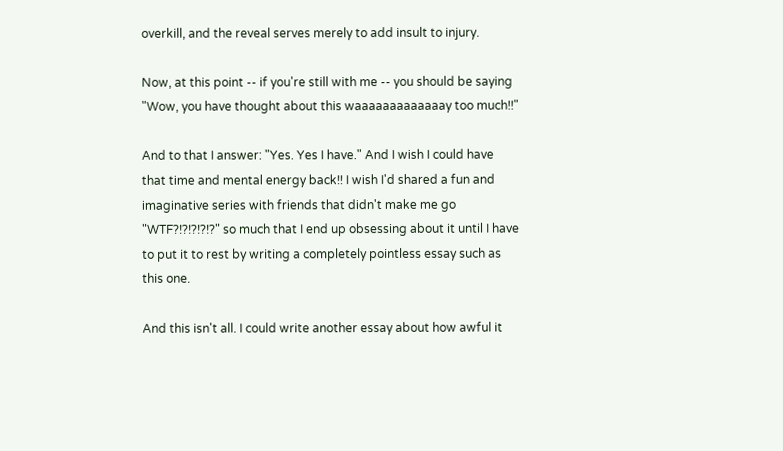overkill, and the reveal serves merely to add insult to injury.

Now, at this point -- if you're still with me -- you should be saying "Wow, you have thought about this waaaaaaaaaaaaay too much!!"

And to that I answer: "Yes. Yes I have." And I wish I could have that time and mental energy back!! I wish I'd shared a fun and imaginative series with friends that didn't make me go "WTF?!?!?!?!?" so much that I end up obsessing about it until I have to put it to rest by writing a completely pointless essay such as this one.

And this isn't all. I could write another essay about how awful it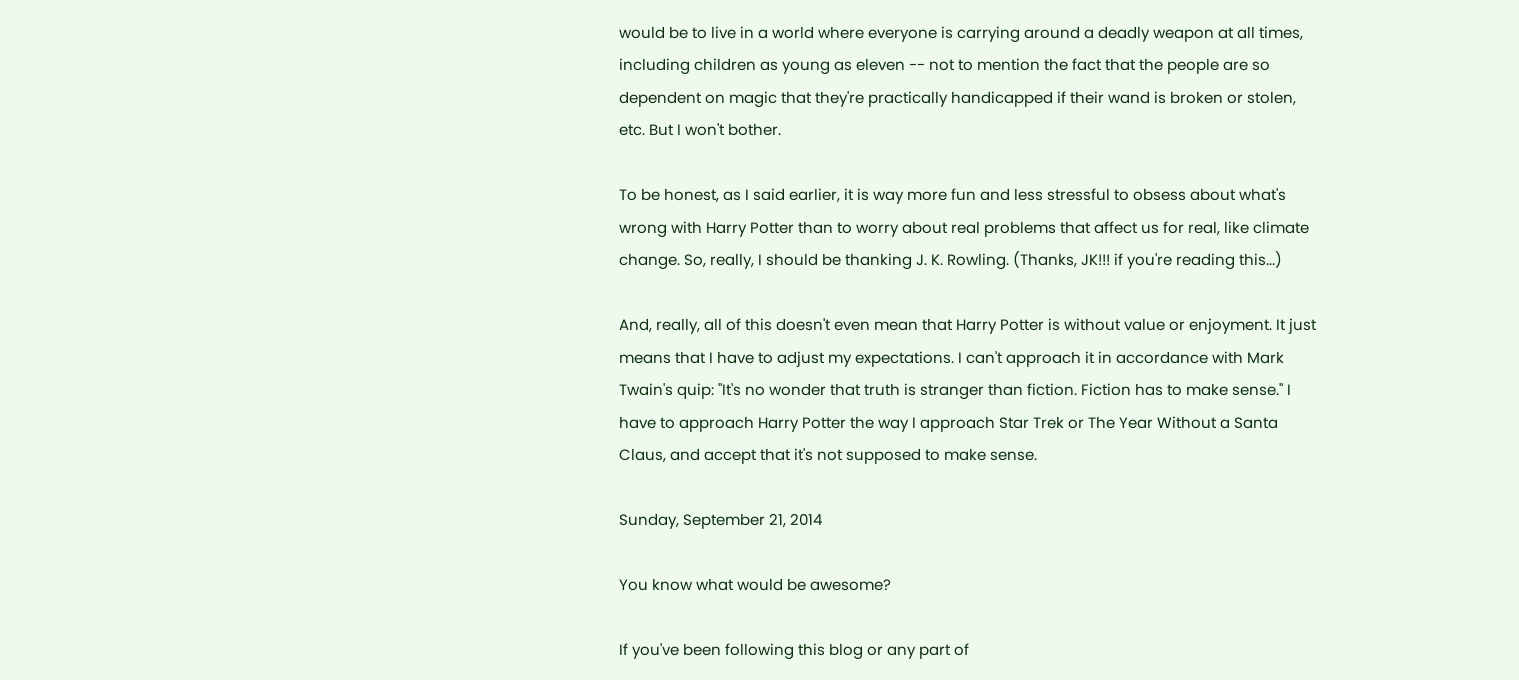would be to live in a world where everyone is carrying around a deadly weapon at all times, including children as young as eleven -- not to mention the fact that the people are so dependent on magic that they're practically handicapped if their wand is broken or stolen, etc. But I won't bother.

To be honest, as I said earlier, it is way more fun and less stressful to obsess about what's wrong with Harry Potter than to worry about real problems that affect us for real, like climate change. So, really, I should be thanking J. K. Rowling. (Thanks, JK!!! if you're reading this...)

And, really, all of this doesn't even mean that Harry Potter is without value or enjoyment. It just means that I have to adjust my expectations. I can't approach it in accordance with Mark Twain's quip: "It's no wonder that truth is stranger than fiction. Fiction has to make sense." I have to approach Harry Potter the way I approach Star Trek or The Year Without a Santa Claus, and accept that it's not supposed to make sense.

Sunday, September 21, 2014

You know what would be awesome?

If you've been following this blog or any part of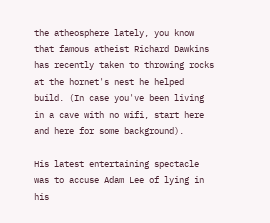the atheosphere lately, you know that famous atheist Richard Dawkins has recently taken to throwing rocks at the hornet's nest he helped build. (In case you've been living in a cave with no wifi, start here and here for some background).

His latest entertaining spectacle was to accuse Adam Lee of lying in his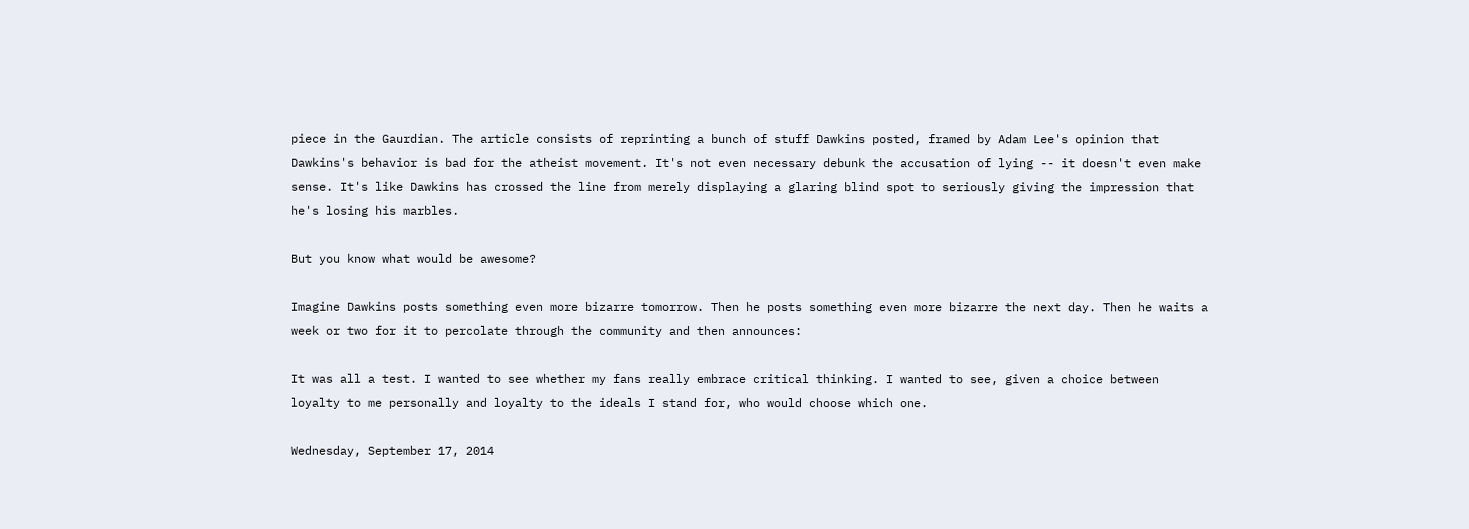piece in the Gaurdian. The article consists of reprinting a bunch of stuff Dawkins posted, framed by Adam Lee's opinion that Dawkins's behavior is bad for the atheist movement. It's not even necessary debunk the accusation of lying -- it doesn't even make sense. It's like Dawkins has crossed the line from merely displaying a glaring blind spot to seriously giving the impression that he's losing his marbles.

But you know what would be awesome?

Imagine Dawkins posts something even more bizarre tomorrow. Then he posts something even more bizarre the next day. Then he waits a week or two for it to percolate through the community and then announces:

It was all a test. I wanted to see whether my fans really embrace critical thinking. I wanted to see, given a choice between loyalty to me personally and loyalty to the ideals I stand for, who would choose which one.

Wednesday, September 17, 2014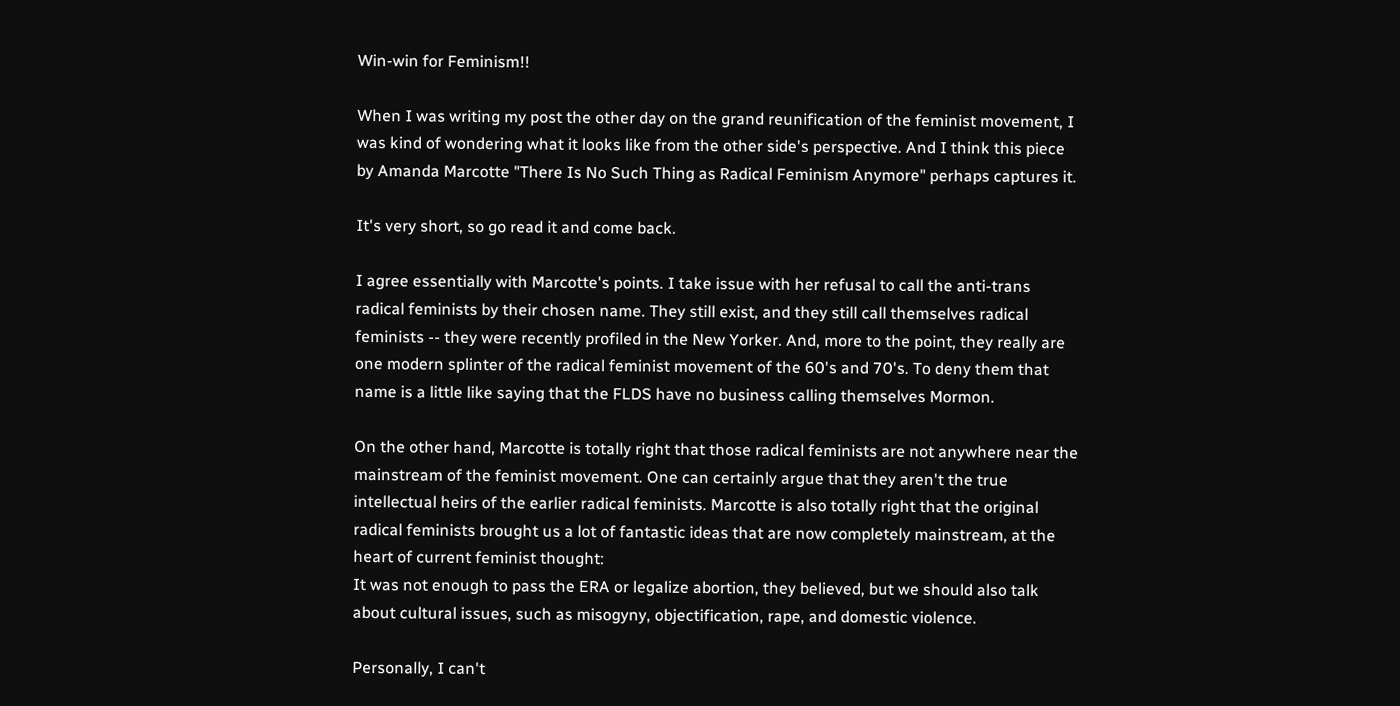Win-win for Feminism!!

When I was writing my post the other day on the grand reunification of the feminist movement, I was kind of wondering what it looks like from the other side's perspective. And I think this piece by Amanda Marcotte "There Is No Such Thing as Radical Feminism Anymore" perhaps captures it.

It's very short, so go read it and come back.

I agree essentially with Marcotte's points. I take issue with her refusal to call the anti-trans radical feminists by their chosen name. They still exist, and they still call themselves radical feminists -- they were recently profiled in the New Yorker. And, more to the point, they really are one modern splinter of the radical feminist movement of the 60's and 70's. To deny them that name is a little like saying that the FLDS have no business calling themselves Mormon.

On the other hand, Marcotte is totally right that those radical feminists are not anywhere near the mainstream of the feminist movement. One can certainly argue that they aren't the true intellectual heirs of the earlier radical feminists. Marcotte is also totally right that the original radical feminists brought us a lot of fantastic ideas that are now completely mainstream, at the heart of current feminist thought:
It was not enough to pass the ERA or legalize abortion, they believed, but we should also talk about cultural issues, such as misogyny, objectification, rape, and domestic violence.

Personally, I can't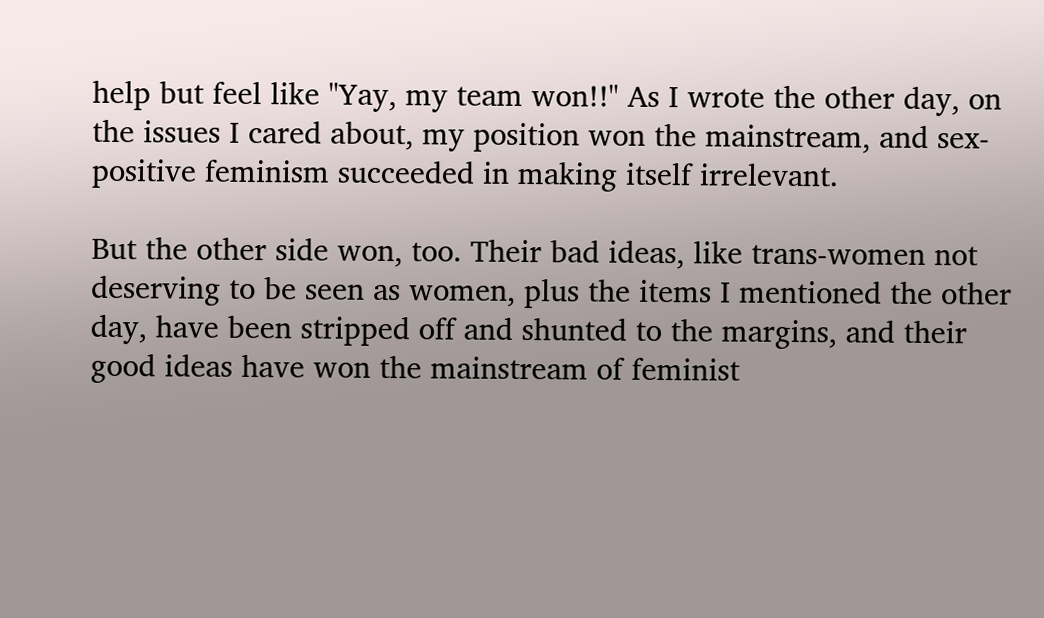help but feel like "Yay, my team won!!" As I wrote the other day, on the issues I cared about, my position won the mainstream, and sex-positive feminism succeeded in making itself irrelevant.

But the other side won, too. Their bad ideas, like trans-women not deserving to be seen as women, plus the items I mentioned the other day, have been stripped off and shunted to the margins, and their good ideas have won the mainstream of feminist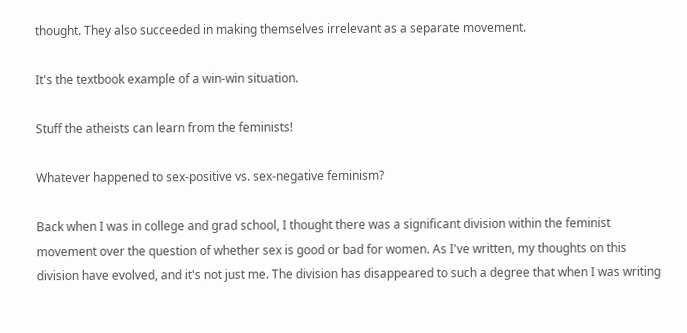thought. They also succeeded in making themselves irrelevant as a separate movement.

It's the textbook example of a win-win situation.

Stuff the atheists can learn from the feminists!

Whatever happened to sex-positive vs. sex-negative feminism?

Back when I was in college and grad school, I thought there was a significant division within the feminist movement over the question of whether sex is good or bad for women. As I've written, my thoughts on this division have evolved, and it's not just me. The division has disappeared to such a degree that when I was writing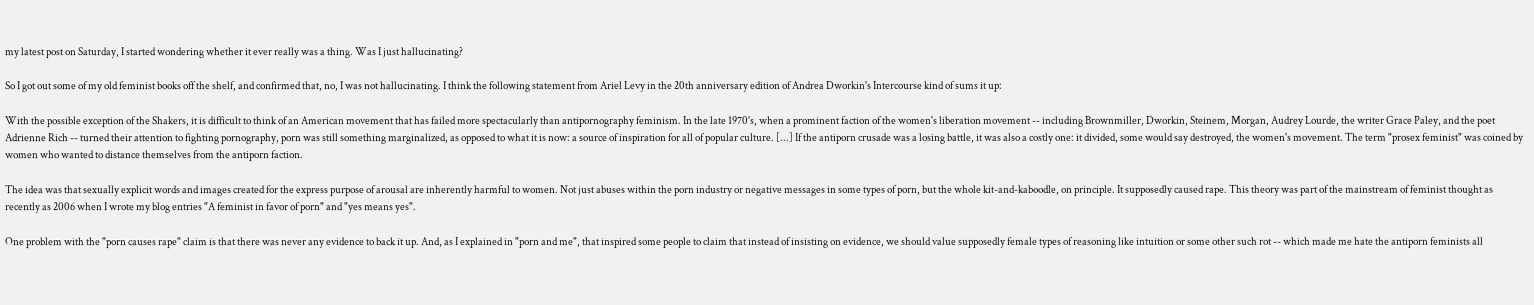my latest post on Saturday, I started wondering whether it ever really was a thing. Was I just hallucinating?

So I got out some of my old feminist books off the shelf, and confirmed that, no, I was not hallucinating. I think the following statement from Ariel Levy in the 20th anniversary edition of Andrea Dworkin's Intercourse kind of sums it up:

With the possible exception of the Shakers, it is difficult to think of an American movement that has failed more spectacularly than antipornography feminism. In the late 1970's, when a prominent faction of the women's liberation movement -- including Brownmiller, Dworkin, Steinem, Morgan, Audrey Lourde, the writer Grace Paley, and the poet Adrienne Rich -- turned their attention to fighting pornography, porn was still something marginalized, as opposed to what it is now: a source of inspiration for all of popular culture. [...] If the antiporn crusade was a losing battle, it was also a costly one: it divided, some would say destroyed, the women's movement. The term "prosex feminist" was coined by women who wanted to distance themselves from the antiporn faction.

The idea was that sexually explicit words and images created for the express purpose of arousal are inherently harmful to women. Not just abuses within the porn industry or negative messages in some types of porn, but the whole kit-and-kaboodle, on principle. It supposedly caused rape. This theory was part of the mainstream of feminist thought as recently as 2006 when I wrote my blog entries "A feminist in favor of porn" and "yes means yes".

One problem with the "porn causes rape" claim is that there was never any evidence to back it up. And, as I explained in "porn and me", that inspired some people to claim that instead of insisting on evidence, we should value supposedly female types of reasoning like intuition or some other such rot -- which made me hate the antiporn feminists all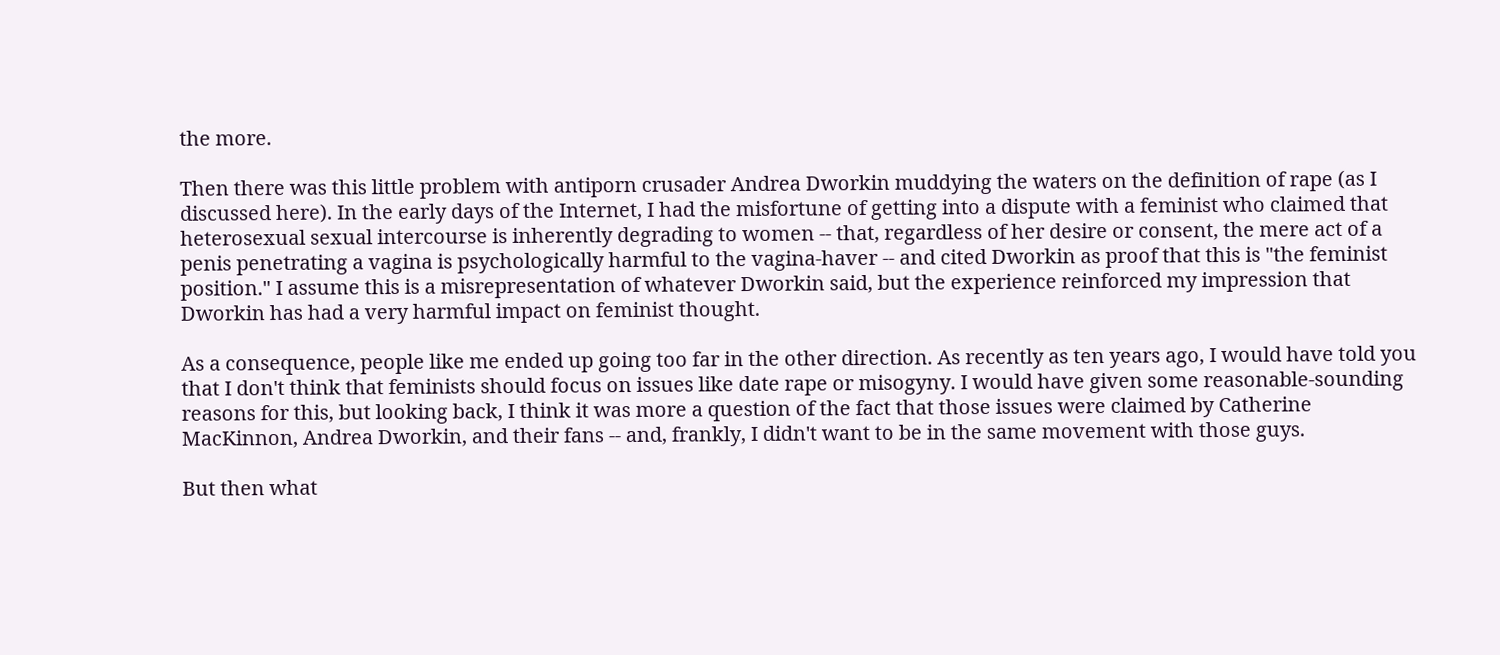the more.

Then there was this little problem with antiporn crusader Andrea Dworkin muddying the waters on the definition of rape (as I discussed here). In the early days of the Internet, I had the misfortune of getting into a dispute with a feminist who claimed that heterosexual sexual intercourse is inherently degrading to women -- that, regardless of her desire or consent, the mere act of a penis penetrating a vagina is psychologically harmful to the vagina-haver -- and cited Dworkin as proof that this is "the feminist position." I assume this is a misrepresentation of whatever Dworkin said, but the experience reinforced my impression that Dworkin has had a very harmful impact on feminist thought.

As a consequence, people like me ended up going too far in the other direction. As recently as ten years ago, I would have told you that I don't think that feminists should focus on issues like date rape or misogyny. I would have given some reasonable-sounding reasons for this, but looking back, I think it was more a question of the fact that those issues were claimed by Catherine MacKinnon, Andrea Dworkin, and their fans -- and, frankly, I didn't want to be in the same movement with those guys.

But then what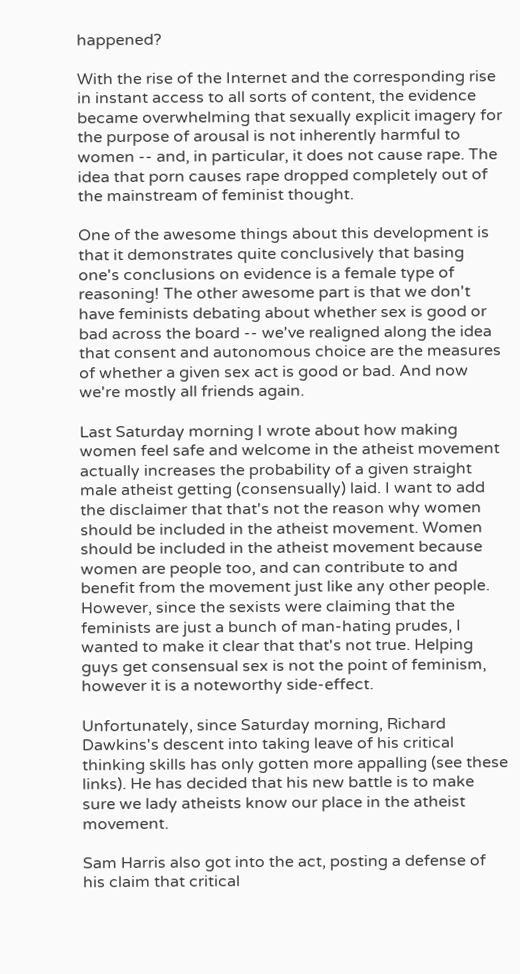happened?

With the rise of the Internet and the corresponding rise in instant access to all sorts of content, the evidence became overwhelming that sexually explicit imagery for the purpose of arousal is not inherently harmful to women -- and, in particular, it does not cause rape. The idea that porn causes rape dropped completely out of the mainstream of feminist thought.

One of the awesome things about this development is that it demonstrates quite conclusively that basing one's conclusions on evidence is a female type of reasoning! The other awesome part is that we don't have feminists debating about whether sex is good or bad across the board -- we've realigned along the idea that consent and autonomous choice are the measures of whether a given sex act is good or bad. And now we're mostly all friends again.

Last Saturday morning I wrote about how making women feel safe and welcome in the atheist movement actually increases the probability of a given straight male atheist getting (consensually) laid. I want to add the disclaimer that that's not the reason why women should be included in the atheist movement. Women should be included in the atheist movement because women are people too, and can contribute to and benefit from the movement just like any other people. However, since the sexists were claiming that the feminists are just a bunch of man-hating prudes, I wanted to make it clear that that's not true. Helping guys get consensual sex is not the point of feminism, however it is a noteworthy side-effect.

Unfortunately, since Saturday morning, Richard Dawkins's descent into taking leave of his critical thinking skills has only gotten more appalling (see these links). He has decided that his new battle is to make sure we lady atheists know our place in the atheist movement.

Sam Harris also got into the act, posting a defense of his claim that critical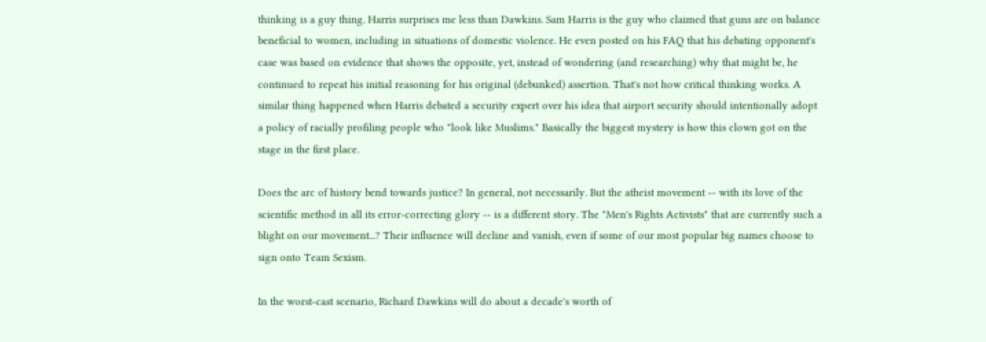thinking is a guy thing. Harris surprises me less than Dawkins. Sam Harris is the guy who claimed that guns are on balance beneficial to women, including in situations of domestic violence. He even posted on his FAQ that his debating opponent's case was based on evidence that shows the opposite, yet, instead of wondering (and researching) why that might be, he continued to repeat his initial reasoning for his original (debunked) assertion. That's not how critical thinking works. A similar thing happened when Harris debated a security expert over his idea that airport security should intentionally adopt a policy of racially profiling people who "look like Muslims." Basically the biggest mystery is how this clown got on the stage in the first place.

Does the arc of history bend towards justice? In general, not necessarily. But the atheist movement -- with its love of the scientific method in all its error-correcting glory -- is a different story. The "Men's Rights Activists" that are currently such a blight on our movement...? Their influence will decline and vanish, even if some of our most popular big names choose to sign onto Team Sexism.

In the worst-cast scenario, Richard Dawkins will do about a decade's worth of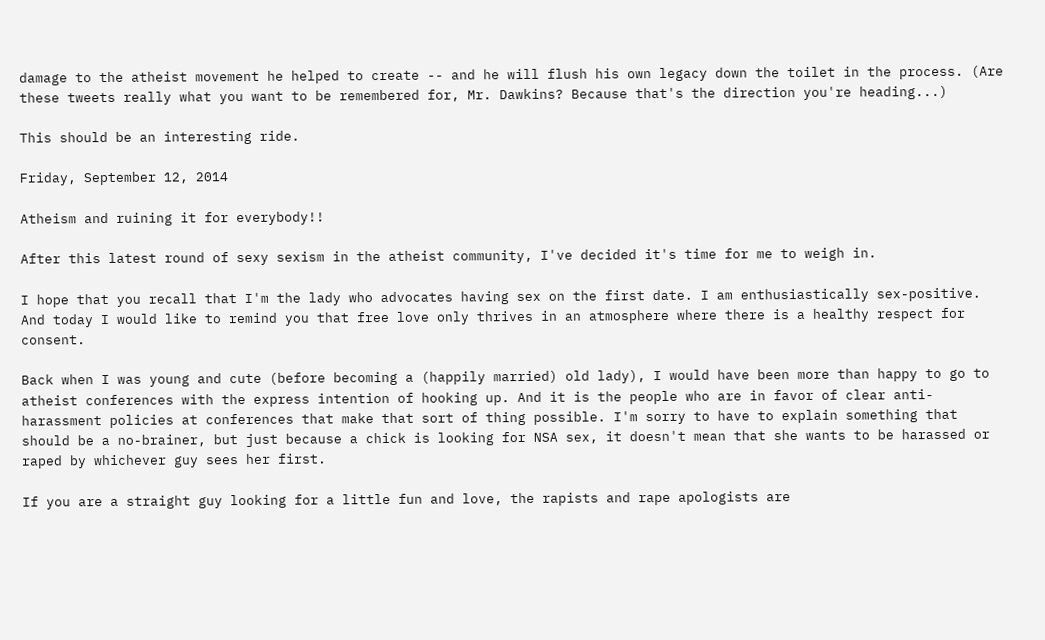damage to the atheist movement he helped to create -- and he will flush his own legacy down the toilet in the process. (Are these tweets really what you want to be remembered for, Mr. Dawkins? Because that's the direction you're heading...)

This should be an interesting ride.

Friday, September 12, 2014

Atheism and ruining it for everybody!!

After this latest round of sexy sexism in the atheist community, I've decided it's time for me to weigh in.

I hope that you recall that I'm the lady who advocates having sex on the first date. I am enthusiastically sex-positive. And today I would like to remind you that free love only thrives in an atmosphere where there is a healthy respect for consent.

Back when I was young and cute (before becoming a (happily married) old lady), I would have been more than happy to go to atheist conferences with the express intention of hooking up. And it is the people who are in favor of clear anti-harassment policies at conferences that make that sort of thing possible. I'm sorry to have to explain something that should be a no-brainer, but just because a chick is looking for NSA sex, it doesn't mean that she wants to be harassed or raped by whichever guy sees her first.

If you are a straight guy looking for a little fun and love, the rapists and rape apologists are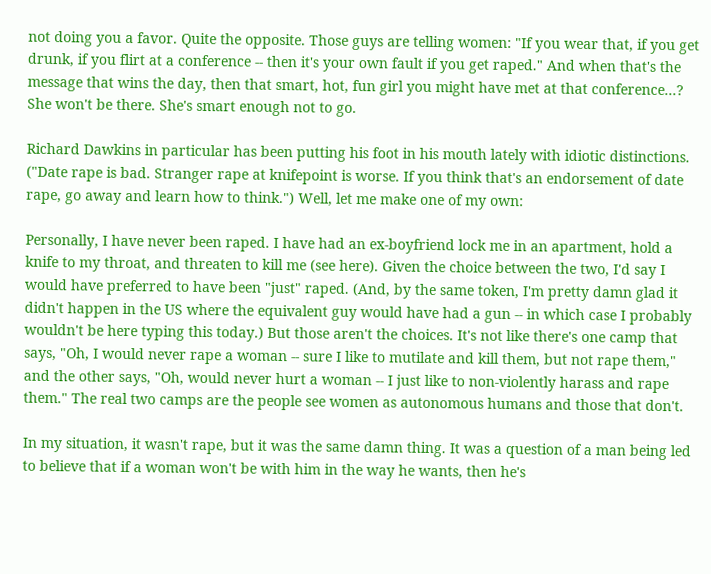not doing you a favor. Quite the opposite. Those guys are telling women: "If you wear that, if you get drunk, if you flirt at a conference -- then it's your own fault if you get raped." And when that's the message that wins the day, then that smart, hot, fun girl you might have met at that conference...? She won't be there. She's smart enough not to go.

Richard Dawkins in particular has been putting his foot in his mouth lately with idiotic distinctions. ("Date rape is bad. Stranger rape at knifepoint is worse. If you think that's an endorsement of date rape, go away and learn how to think.") Well, let me make one of my own:

Personally, I have never been raped. I have had an ex-boyfriend lock me in an apartment, hold a knife to my throat, and threaten to kill me (see here). Given the choice between the two, I'd say I would have preferred to have been "just" raped. (And, by the same token, I'm pretty damn glad it didn't happen in the US where the equivalent guy would have had a gun -- in which case I probably wouldn't be here typing this today.) But those aren't the choices. It's not like there's one camp that says, "Oh, I would never rape a woman -- sure I like to mutilate and kill them, but not rape them," and the other says, "Oh, would never hurt a woman -- I just like to non-violently harass and rape them." The real two camps are the people see women as autonomous humans and those that don't.

In my situation, it wasn't rape, but it was the same damn thing. It was a question of a man being led to believe that if a woman won't be with him in the way he wants, then he's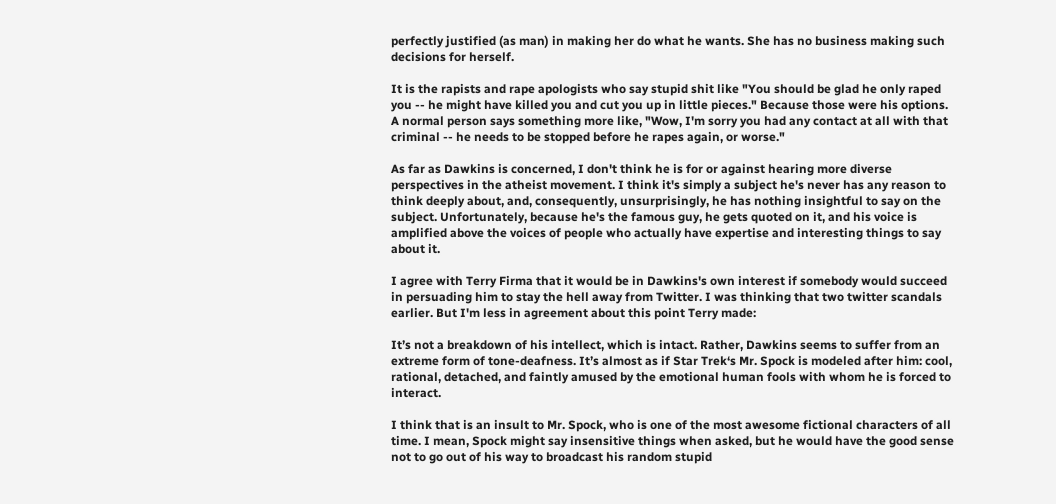perfectly justified (as man) in making her do what he wants. She has no business making such decisions for herself.

It is the rapists and rape apologists who say stupid shit like "You should be glad he only raped you -- he might have killed you and cut you up in little pieces." Because those were his options. A normal person says something more like, "Wow, I'm sorry you had any contact at all with that criminal -- he needs to be stopped before he rapes again, or worse."

As far as Dawkins is concerned, I don't think he is for or against hearing more diverse perspectives in the atheist movement. I think it's simply a subject he's never has any reason to think deeply about, and, consequently, unsurprisingly, he has nothing insightful to say on the subject. Unfortunately, because he's the famous guy, he gets quoted on it, and his voice is amplified above the voices of people who actually have expertise and interesting things to say about it.

I agree with Terry Firma that it would be in Dawkins's own interest if somebody would succeed in persuading him to stay the hell away from Twitter. I was thinking that two twitter scandals earlier. But I'm less in agreement about this point Terry made:

It’s not a breakdown of his intellect, which is intact. Rather, Dawkins seems to suffer from an extreme form of tone-deafness. It’s almost as if Star Trek‘s Mr. Spock is modeled after him: cool, rational, detached, and faintly amused by the emotional human fools with whom he is forced to interact.

I think that is an insult to Mr. Spock, who is one of the most awesome fictional characters of all time. I mean, Spock might say insensitive things when asked, but he would have the good sense not to go out of his way to broadcast his random stupid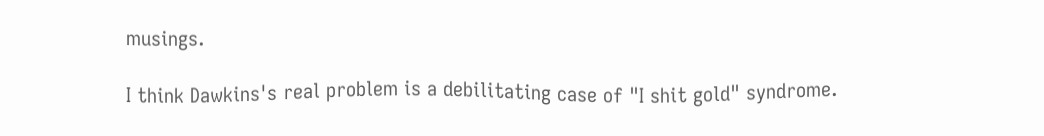musings.

I think Dawkins's real problem is a debilitating case of "I shit gold" syndrome.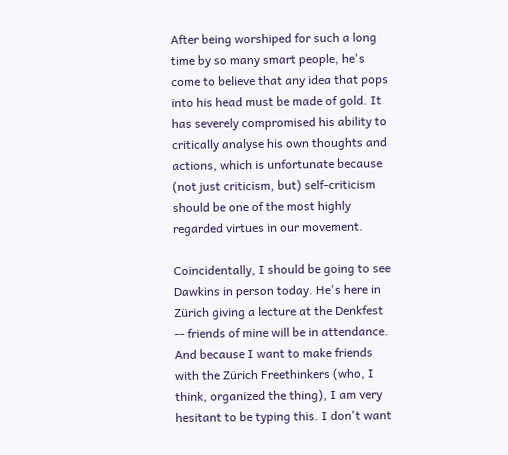After being worshiped for such a long time by so many smart people, he's come to believe that any idea that pops into his head must be made of gold. It has severely compromised his ability to critically analyse his own thoughts and actions, which is unfortunate because (not just criticism, but) self-criticism should be one of the most highly regarded virtues in our movement.

Coincidentally, I should be going to see Dawkins in person today. He's here in Zürich giving a lecture at the Denkfest -- friends of mine will be in attendance. And because I want to make friends with the Zürich Freethinkers (who, I think, organized the thing), I am very hesitant to be typing this. I don't want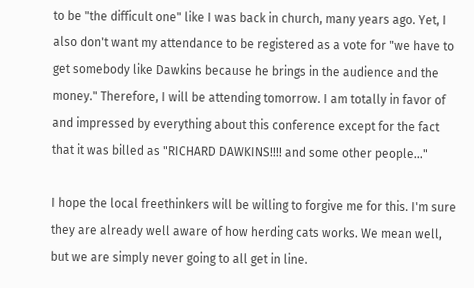to be "the difficult one" like I was back in church, many years ago. Yet, I also don't want my attendance to be registered as a vote for "we have to get somebody like Dawkins because he brings in the audience and the money." Therefore, I will be attending tomorrow. I am totally in favor of and impressed by everything about this conference except for the fact that it was billed as "RICHARD DAWKINS!!!! and some other people..."

I hope the local freethinkers will be willing to forgive me for this. I'm sure they are already well aware of how herding cats works. We mean well, but we are simply never going to all get in line.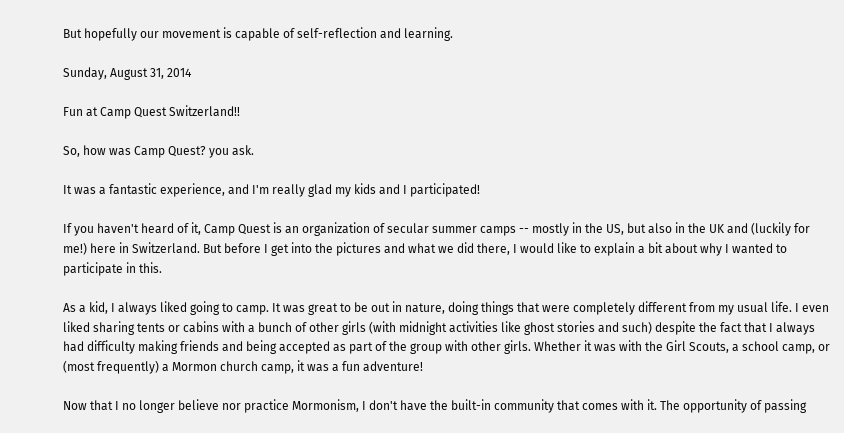But hopefully our movement is capable of self-reflection and learning.

Sunday, August 31, 2014

Fun at Camp Quest Switzerland!!

So, how was Camp Quest? you ask.

It was a fantastic experience, and I'm really glad my kids and I participated!

If you haven't heard of it, Camp Quest is an organization of secular summer camps -- mostly in the US, but also in the UK and (luckily for me!) here in Switzerland. But before I get into the pictures and what we did there, I would like to explain a bit about why I wanted to participate in this.

As a kid, I always liked going to camp. It was great to be out in nature, doing things that were completely different from my usual life. I even liked sharing tents or cabins with a bunch of other girls (with midnight activities like ghost stories and such) despite the fact that I always had difficulty making friends and being accepted as part of the group with other girls. Whether it was with the Girl Scouts, a school camp, or (most frequently) a Mormon church camp, it was a fun adventure!

Now that I no longer believe nor practice Mormonism, I don't have the built-in community that comes with it. The opportunity of passing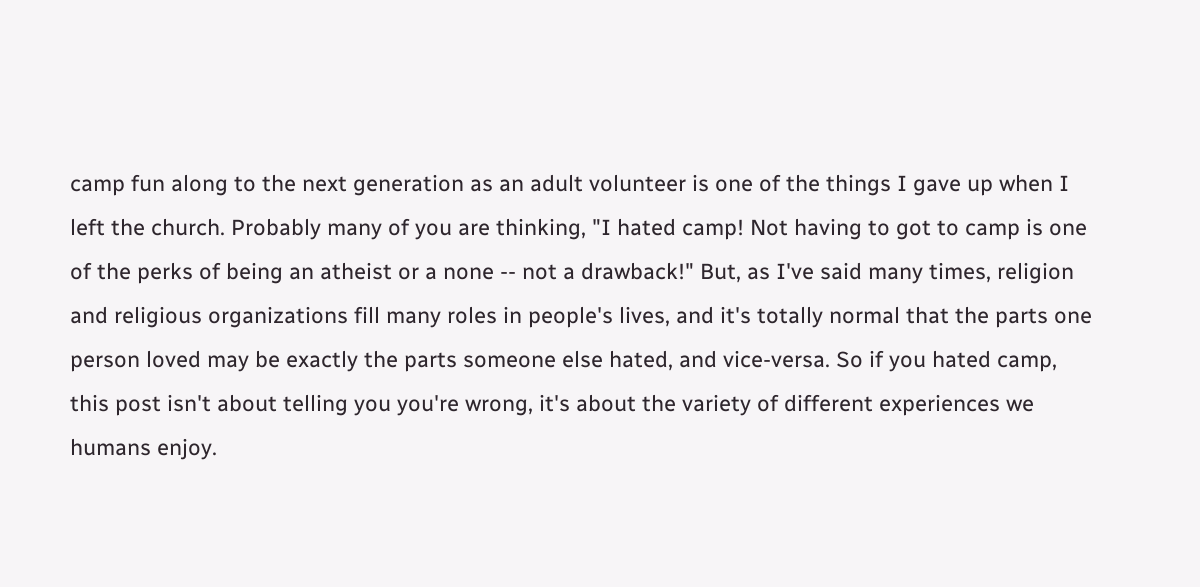camp fun along to the next generation as an adult volunteer is one of the things I gave up when I left the church. Probably many of you are thinking, "I hated camp! Not having to got to camp is one of the perks of being an atheist or a none -- not a drawback!" But, as I've said many times, religion and religious organizations fill many roles in people's lives, and it's totally normal that the parts one person loved may be exactly the parts someone else hated, and vice-versa. So if you hated camp, this post isn't about telling you you're wrong, it's about the variety of different experiences we humans enjoy.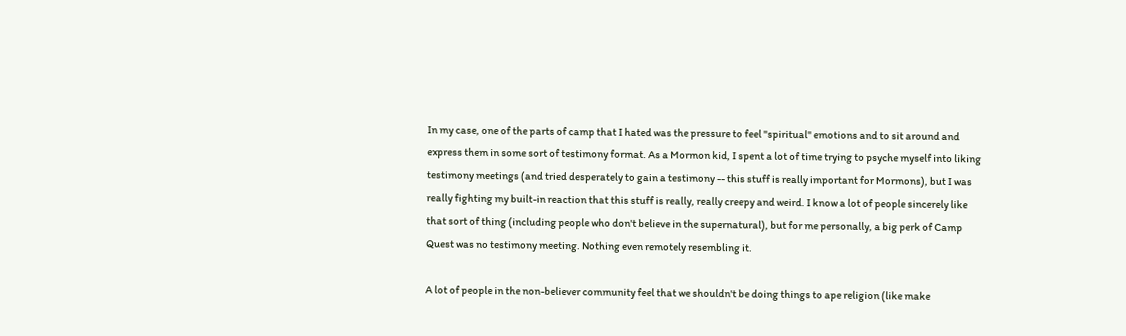In my case, one of the parts of camp that I hated was the pressure to feel "spiritual" emotions and to sit around and express them in some sort of testimony format. As a Mormon kid, I spent a lot of time trying to psyche myself into liking testimony meetings (and tried desperately to gain a testimony -- this stuff is really important for Mormons), but I was really fighting my built-in reaction that this stuff is really, really creepy and weird. I know a lot of people sincerely like that sort of thing (including people who don't believe in the supernatural), but for me personally, a big perk of Camp Quest was no testimony meeting. Nothing even remotely resembling it.

A lot of people in the non-believer community feel that we shouldn't be doing things to ape religion (like make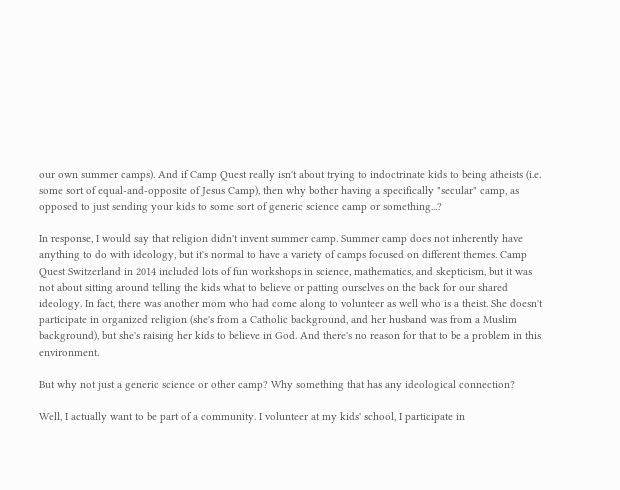our own summer camps). And if Camp Quest really isn't about trying to indoctrinate kids to being atheists (i.e. some sort of equal-and-opposite of Jesus Camp), then why bother having a specifically "secular" camp, as opposed to just sending your kids to some sort of generic science camp or something...?

In response, I would say that religion didn't invent summer camp. Summer camp does not inherently have anything to do with ideology, but it's normal to have a variety of camps focused on different themes. Camp Quest Switzerland in 2014 included lots of fun workshops in science, mathematics, and skepticism, but it was not about sitting around telling the kids what to believe or patting ourselves on the back for our shared ideology. In fact, there was another mom who had come along to volunteer as well who is a theist. She doesn't participate in organized religion (she's from a Catholic background, and her husband was from a Muslim background), but she's raising her kids to believe in God. And there's no reason for that to be a problem in this environment.

But why not just a generic science or other camp? Why something that has any ideological connection?

Well, I actually want to be part of a community. I volunteer at my kids' school, I participate in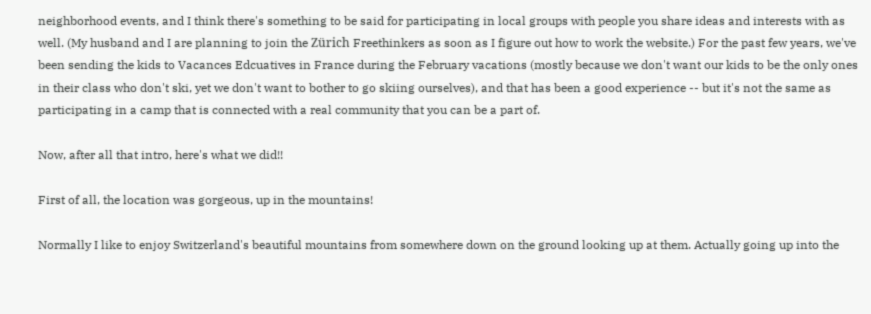neighborhood events, and I think there's something to be said for participating in local groups with people you share ideas and interests with as well. (My husband and I are planning to join the Zürich Freethinkers as soon as I figure out how to work the website.) For the past few years, we've been sending the kids to Vacances Edcuatives in France during the February vacations (mostly because we don't want our kids to be the only ones in their class who don't ski, yet we don't want to bother to go skiing ourselves), and that has been a good experience -- but it's not the same as participating in a camp that is connected with a real community that you can be a part of.

Now, after all that intro, here's what we did!!

First of all, the location was gorgeous, up in the mountains!

Normally I like to enjoy Switzerland's beautiful mountains from somewhere down on the ground looking up at them. Actually going up into the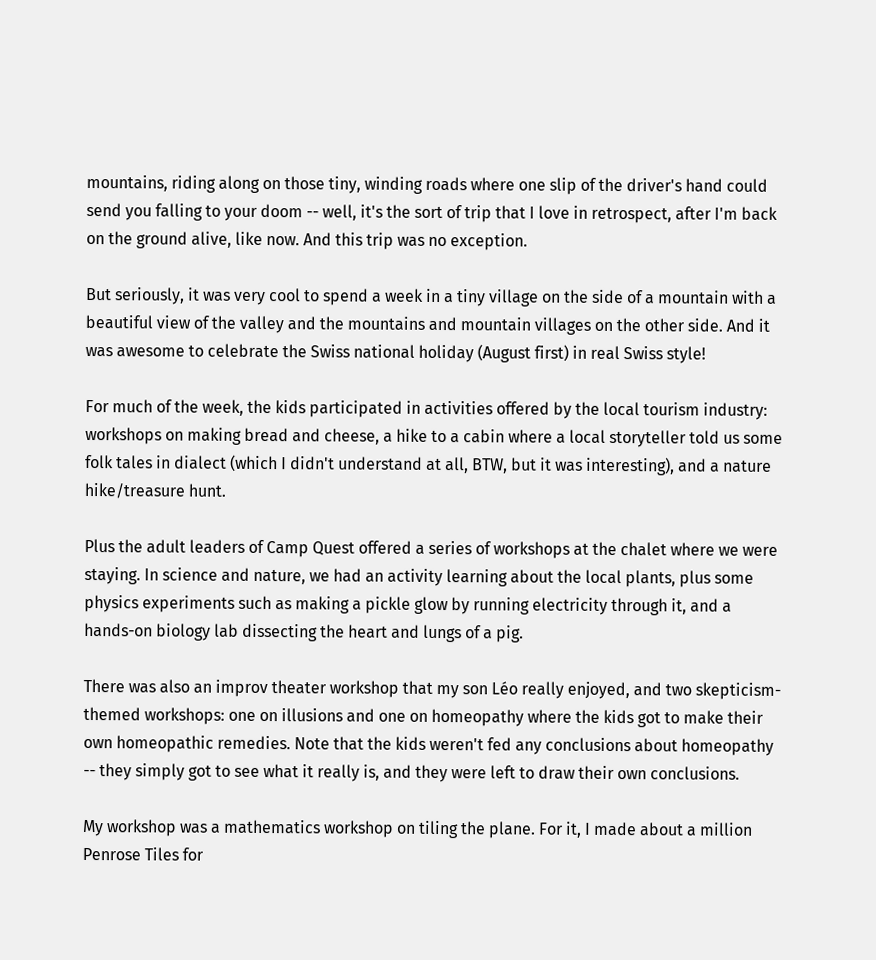mountains, riding along on those tiny, winding roads where one slip of the driver's hand could send you falling to your doom -- well, it's the sort of trip that I love in retrospect, after I'm back on the ground alive, like now. And this trip was no exception.

But seriously, it was very cool to spend a week in a tiny village on the side of a mountain with a beautiful view of the valley and the mountains and mountain villages on the other side. And it was awesome to celebrate the Swiss national holiday (August first) in real Swiss style!

For much of the week, the kids participated in activities offered by the local tourism industry: workshops on making bread and cheese, a hike to a cabin where a local storyteller told us some folk tales in dialect (which I didn't understand at all, BTW, but it was interesting), and a nature hike/treasure hunt.

Plus the adult leaders of Camp Quest offered a series of workshops at the chalet where we were staying. In science and nature, we had an activity learning about the local plants, plus some physics experiments such as making a pickle glow by running electricity through it, and a hands-on biology lab dissecting the heart and lungs of a pig.

There was also an improv theater workshop that my son Léo really enjoyed, and two skepticism-themed workshops: one on illusions and one on homeopathy where the kids got to make their own homeopathic remedies. Note that the kids weren't fed any conclusions about homeopathy -- they simply got to see what it really is, and they were left to draw their own conclusions.

My workshop was a mathematics workshop on tiling the plane. For it, I made about a million Penrose Tiles for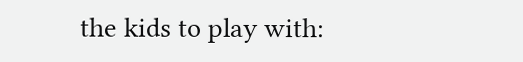the kids to play with: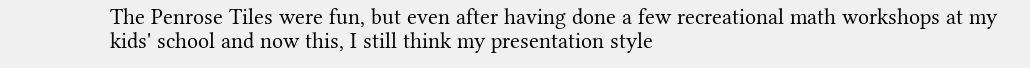The Penrose Tiles were fun, but even after having done a few recreational math workshops at my kids' school and now this, I still think my presentation style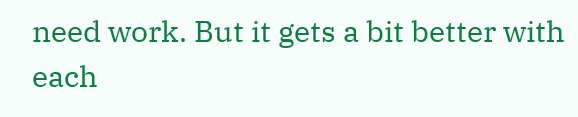need work. But it gets a bit better with each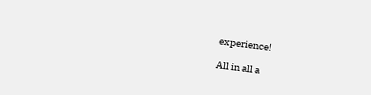experience!

All in all a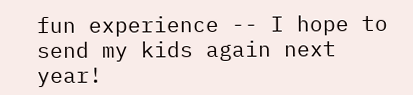fun experience -- I hope to send my kids again next year!